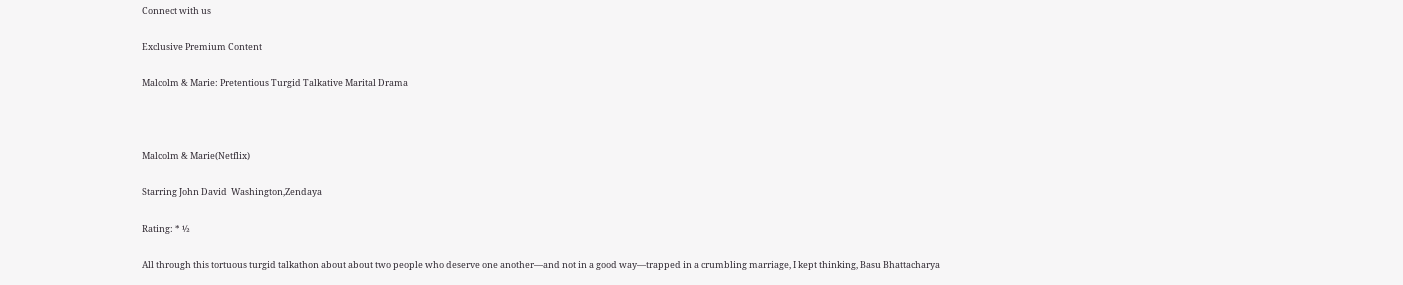Connect with us

Exclusive Premium Content

Malcolm & Marie: Pretentious Turgid Talkative Marital Drama



Malcolm & Marie(Netflix)

Starring John David  Washington,Zendaya

Rating: * ½

All through this tortuous turgid talkathon about about two people who deserve one another—and not in a good way—trapped in a crumbling marriage, I kept thinking, Basu Bhattacharya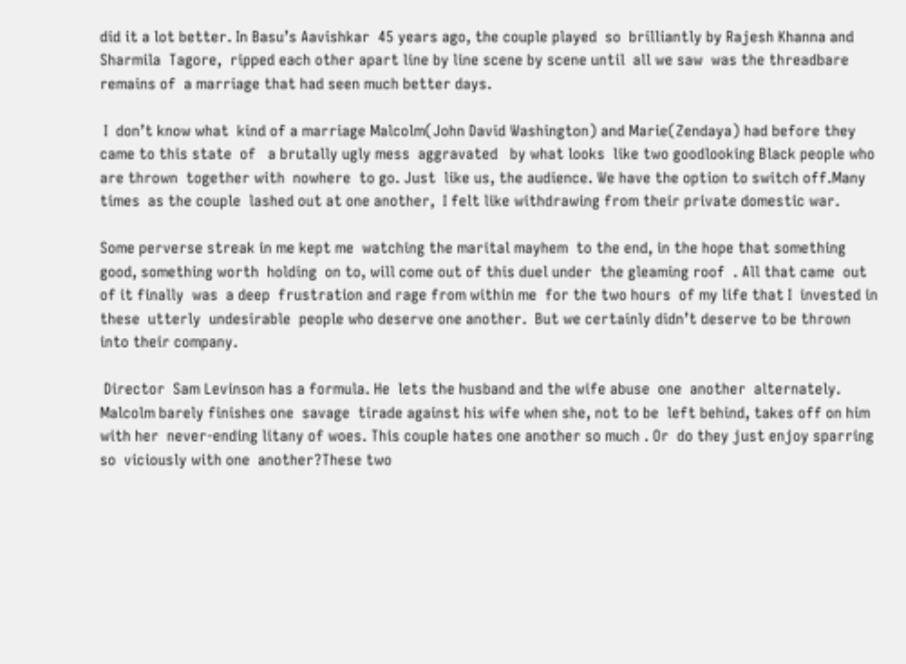did it a lot better. In Basu’s Aavishkar  45 years ago, the couple played  so  brilliantly by Rajesh Khanna and Sharmila  Tagore,  ripped each other apart line by line scene by scene until  all we saw  was the threadbare remains of  a marriage that had seen much better days.

 I  don’t know what  kind of a marriage Malcolm(John David Washington) and Marie(Zendaya) had before they came to this state  of   a brutally ugly mess  aggravated   by what looks  like two goodlooking Black people who are thrown  together with  nowhere  to go. Just  like us, the audience. We have the option to switch off.Many times  as the couple  lashed out at one another,  I felt like withdrawing from their private domestic war.

Some perverse streak in me kept me  watching the marital mayhem  to the end, in the hope that something  good, something worth  holding  on to, will come out of this duel under  the gleaming roof  . All that came  out  of it finally  was  a deep  frustration and rage from within me  for the two hours  of my life that I  invested in these  utterly  undesirable  people who deserve one another.  But we certainly didn’t deserve to be thrown  into their company.

 Director  Sam Levinson has a formula. He  lets the husband and the wife abuse  one  another  alternately. Malcolm barely finishes one  savage  tirade against his wife when she, not to be  left behind, takes off on him with her  never-ending litany of woes. This couple hates one another so much . Or  do they just enjoy sparring  so  viciously with one  another?These two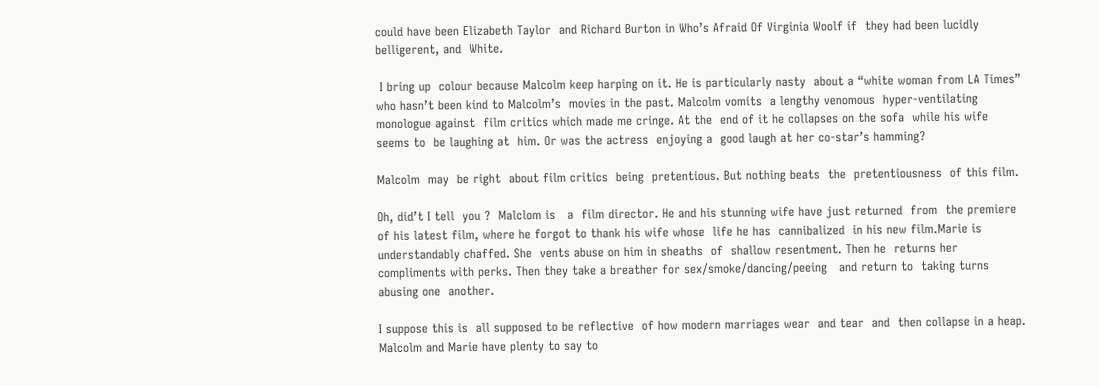could have been Elizabeth Taylor  and Richard Burton in Who’s Afraid Of Virginia Woolf if  they had been lucidly  belligerent, and  White.

 I bring up  colour because Malcolm keep harping on it. He is particularly nasty  about a “white woman from LA Times” who hasn’t been kind to Malcolm’s  movies in the past. Malcolm vomits  a lengthy venomous  hyper-ventilating  monologue against  film critics which made me cringe. At the  end of it he collapses on the sofa  while his wife seems to  be laughing at  him. Or was the actress  enjoying a  good laugh at her co-star’s hamming?

Malcolm  may  be right  about film critics  being  pretentious. But nothing beats  the  pretentiousness  of this film.

Oh, did’t I tell  you ?  Malclom is   a  film director. He and his stunning wife have just returned  from  the premiere  of his latest film, where he forgot to thank his wife whose  life he has  cannibalized  in his new film.Marie is understandably chaffed. She  vents abuse on him in sheaths  of  shallow resentment. Then he  returns her compliments with perks. Then they take a breather for sex/smoke/dancing/peeing   and return to  taking turns abusing one  another.

I suppose this is  all supposed to be reflective  of how modern marriages wear  and tear  and  then collapse in a heap. Malcolm and Marie have plenty to say to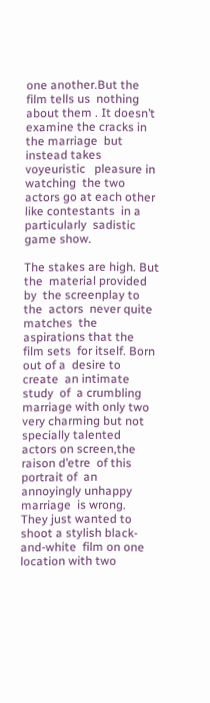one another.But the film tells us  nothing about them . It doesn’t examine the cracks in the marriage  but instead takes voyeuristic   pleasure in watching  the two actors go at each other  like contestants  in a particularly  sadistic game show.

The stakes are high. But the  material provided by  the screenplay to the  actors  never quite matches  the aspirations that the  film sets  for itself. Born  out of a  desire to  create  an intimate  study  of  a crumbling marriage with only two very charming but not  specially talented actors on screen,the raison d’etre  of this portrait of  an annoyingly unhappy marriage  is wrong.  They just wanted to  shoot a stylish black-and-white  film on one location with two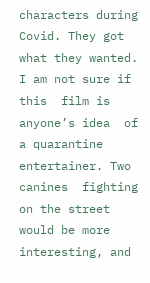characters during Covid. They got what they wanted. I am not sure if this  film is anyone’s idea  of  a quarantine entertainer. Two canines  fighting on the street would be more interesting, and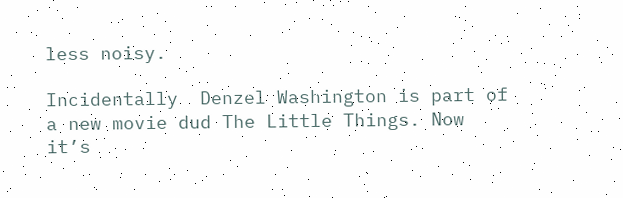less noisy.

Incidentally  Denzel Washington is part of  a new movie dud The Little Things. Now it’s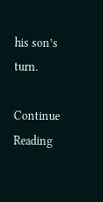his son’s turn.

Continue Reading